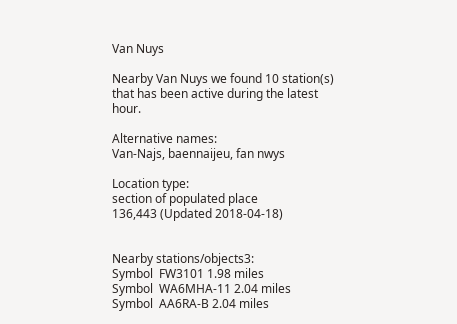Van Nuys

Nearby Van Nuys we found 10 station(s) that has been active during the latest hour.

Alternative names:
Van-Najs, baennaijeu, fan nwys

Location type:
section of populated place
136,443 (Updated 2018-04-18)


Nearby stations/objects3:
Symbol  FW3101 1.98 miles
Symbol  WA6MHA-11 2.04 miles
Symbol  AA6RA-B 2.04 miles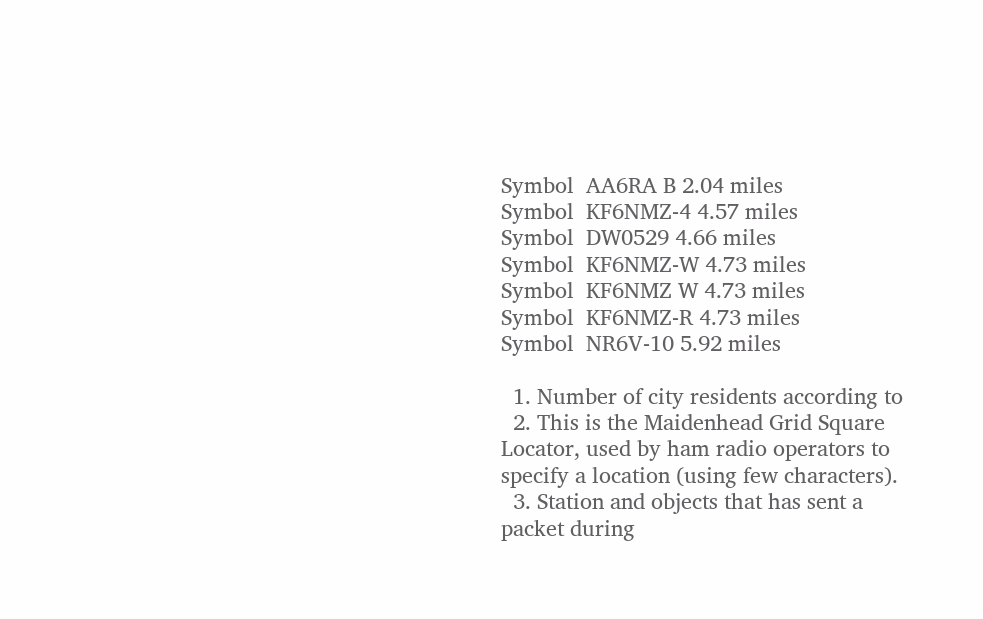Symbol  AA6RA B 2.04 miles
Symbol  KF6NMZ-4 4.57 miles
Symbol  DW0529 4.66 miles
Symbol  KF6NMZ-W 4.73 miles
Symbol  KF6NMZ W 4.73 miles
Symbol  KF6NMZ-R 4.73 miles
Symbol  NR6V-10 5.92 miles

  1. Number of city residents according to
  2. This is the Maidenhead Grid Square Locator, used by ham radio operators to specify a location (using few characters).
  3. Station and objects that has sent a packet during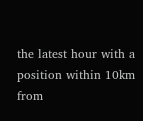the latest hour with a position within 10km from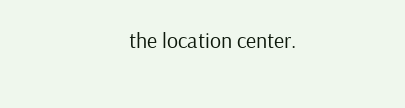the location center.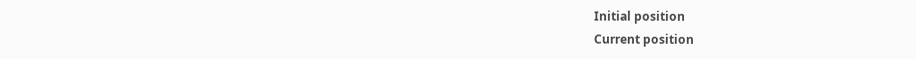Initial position
Current position